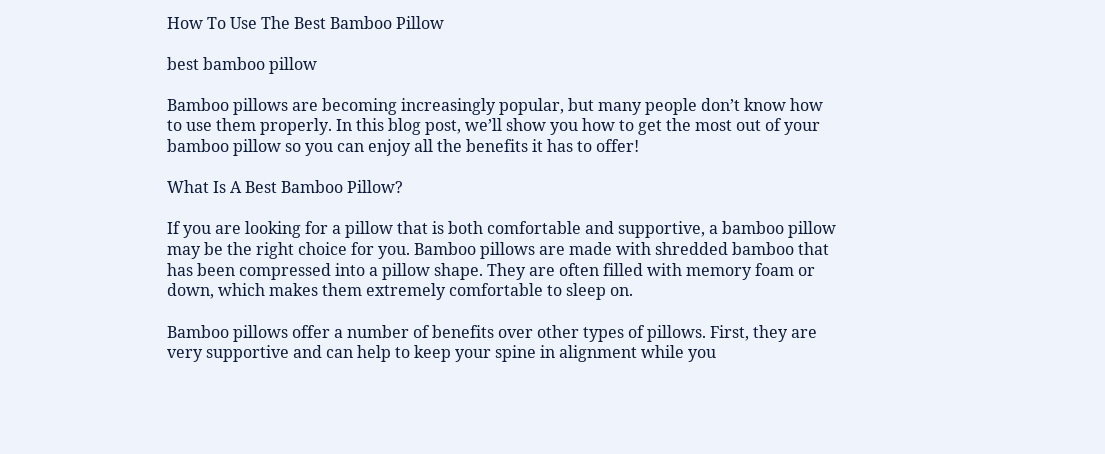How To Use The Best Bamboo Pillow

best bamboo pillow

Bamboo pillows are becoming increasingly popular, but many people don’t know how to use them properly. In this blog post, we’ll show you how to get the most out of your bamboo pillow so you can enjoy all the benefits it has to offer!

What Is A Best Bamboo Pillow?

If you are looking for a pillow that is both comfortable and supportive, a bamboo pillow may be the right choice for you. Bamboo pillows are made with shredded bamboo that has been compressed into a pillow shape. They are often filled with memory foam or down, which makes them extremely comfortable to sleep on.

Bamboo pillows offer a number of benefits over other types of pillows. First, they are very supportive and can help to keep your spine in alignment while you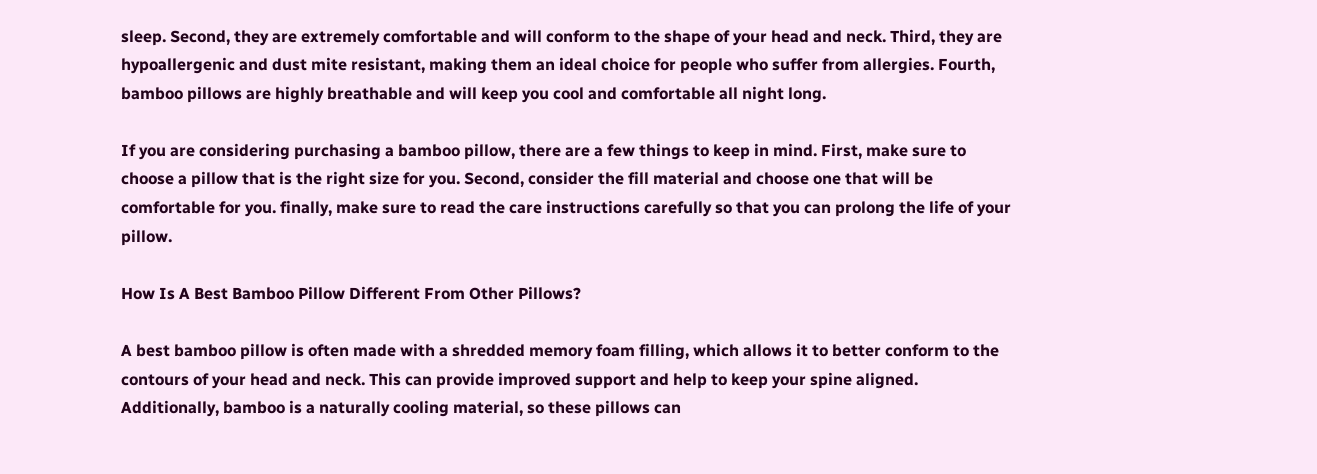sleep. Second, they are extremely comfortable and will conform to the shape of your head and neck. Third, they are hypoallergenic and dust mite resistant, making them an ideal choice for people who suffer from allergies. Fourth, bamboo pillows are highly breathable and will keep you cool and comfortable all night long.

If you are considering purchasing a bamboo pillow, there are a few things to keep in mind. First, make sure to choose a pillow that is the right size for you. Second, consider the fill material and choose one that will be comfortable for you. finally, make sure to read the care instructions carefully so that you can prolong the life of your pillow.

How Is A Best Bamboo Pillow Different From Other Pillows?

A best bamboo pillow is often made with a shredded memory foam filling, which allows it to better conform to the contours of your head and neck. This can provide improved support and help to keep your spine aligned. Additionally, bamboo is a naturally cooling material, so these pillows can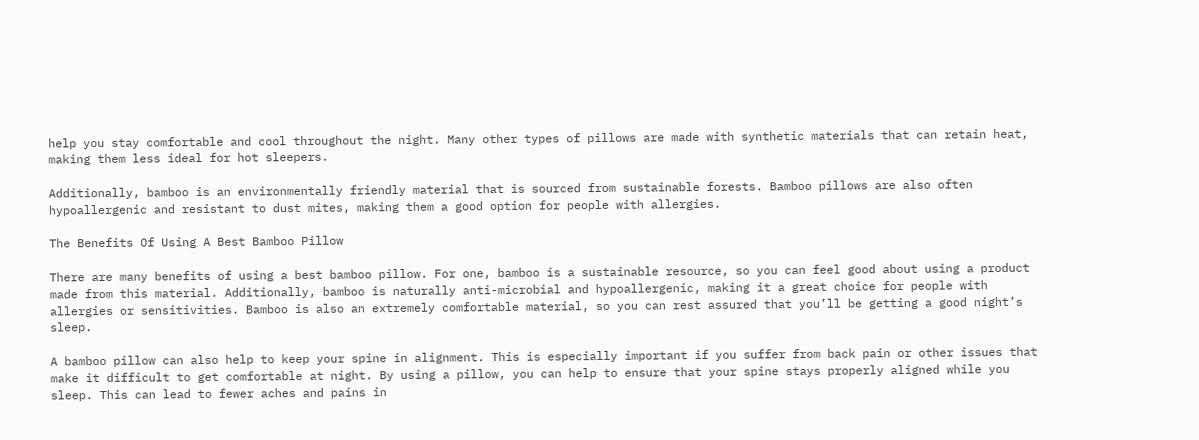help you stay comfortable and cool throughout the night. Many other types of pillows are made with synthetic materials that can retain heat, making them less ideal for hot sleepers.

Additionally, bamboo is an environmentally friendly material that is sourced from sustainable forests. Bamboo pillows are also often hypoallergenic and resistant to dust mites, making them a good option for people with allergies.

The Benefits Of Using A Best Bamboo Pillow

There are many benefits of using a best bamboo pillow. For one, bamboo is a sustainable resource, so you can feel good about using a product made from this material. Additionally, bamboo is naturally anti-microbial and hypoallergenic, making it a great choice for people with allergies or sensitivities. Bamboo is also an extremely comfortable material, so you can rest assured that you’ll be getting a good night’s sleep.

A bamboo pillow can also help to keep your spine in alignment. This is especially important if you suffer from back pain or other issues that make it difficult to get comfortable at night. By using a pillow, you can help to ensure that your spine stays properly aligned while you sleep. This can lead to fewer aches and pains in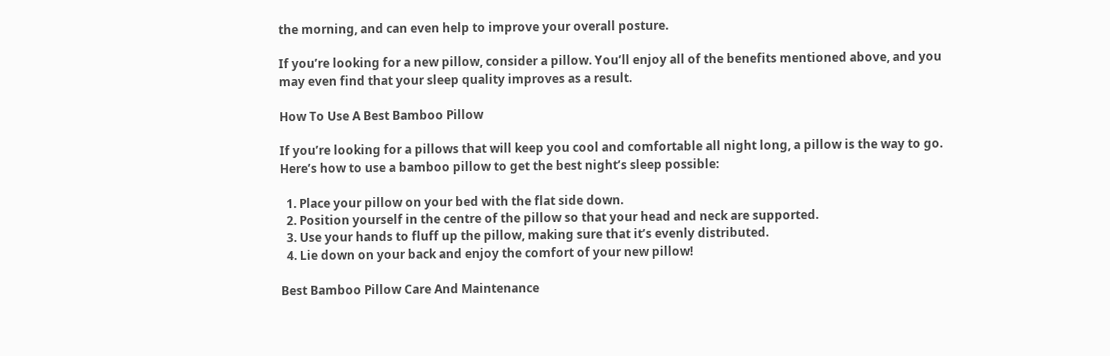the morning, and can even help to improve your overall posture.

If you’re looking for a new pillow, consider a pillow. You’ll enjoy all of the benefits mentioned above, and you may even find that your sleep quality improves as a result.

How To Use A Best Bamboo Pillow

If you’re looking for a pillows that will keep you cool and comfortable all night long, a pillow is the way to go. Here’s how to use a bamboo pillow to get the best night’s sleep possible:

  1. Place your pillow on your bed with the flat side down.
  2. Position yourself in the centre of the pillow so that your head and neck are supported.
  3. Use your hands to fluff up the pillow, making sure that it’s evenly distributed.
  4. Lie down on your back and enjoy the comfort of your new pillow!

Best Bamboo Pillow Care And Maintenance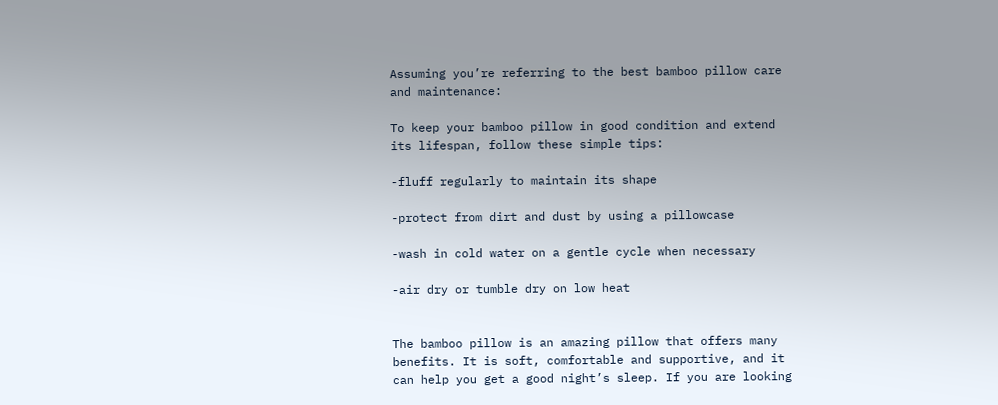Assuming you’re referring to the best bamboo pillow care and maintenance:

To keep your bamboo pillow in good condition and extend its lifespan, follow these simple tips:

-fluff regularly to maintain its shape

-protect from dirt and dust by using a pillowcase

-wash in cold water on a gentle cycle when necessary

-air dry or tumble dry on low heat


The bamboo pillow is an amazing pillow that offers many benefits. It is soft, comfortable and supportive, and it can help you get a good night’s sleep. If you are looking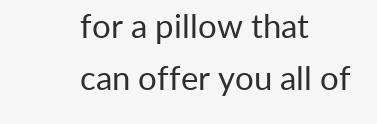for a pillow that can offer you all of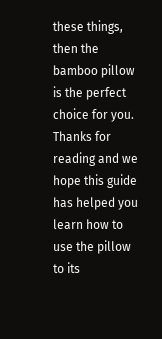these things, then the bamboo pillow is the perfect choice for you. Thanks for reading and we hope this guide has helped you learn how to use the pillow to its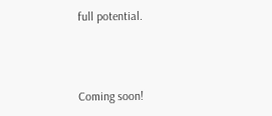full potential.



Coming soon!